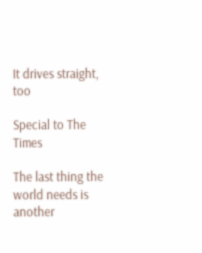It drives straight, too

Special to The Times

The last thing the world needs is another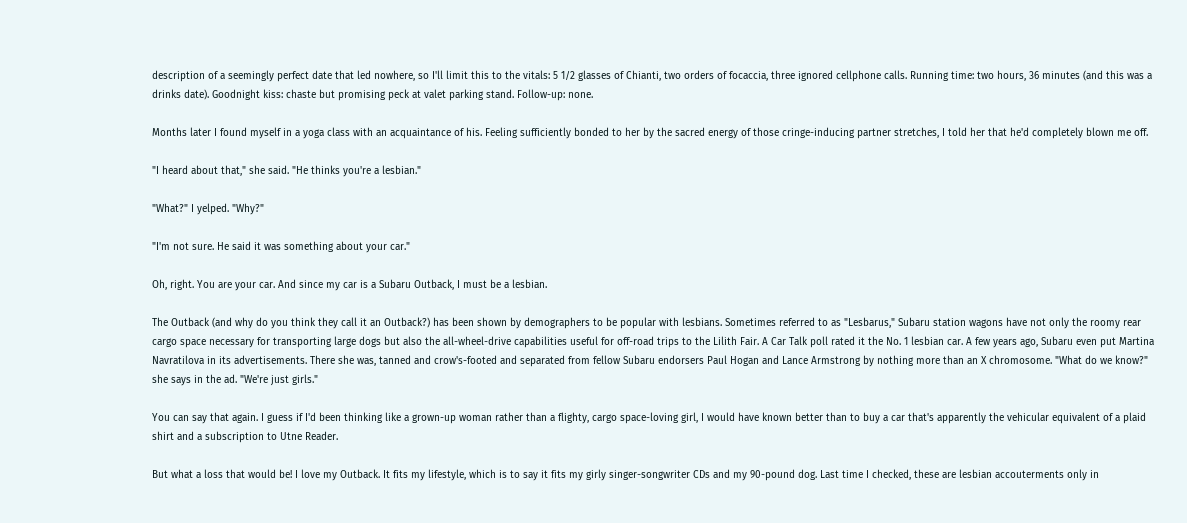description of a seemingly perfect date that led nowhere, so I'll limit this to the vitals: 5 1/2 glasses of Chianti, two orders of focaccia, three ignored cellphone calls. Running time: two hours, 36 minutes (and this was a drinks date). Goodnight kiss: chaste but promising peck at valet parking stand. Follow-up: none.

Months later I found myself in a yoga class with an acquaintance of his. Feeling sufficiently bonded to her by the sacred energy of those cringe-inducing partner stretches, I told her that he'd completely blown me off.

"I heard about that," she said. "He thinks you're a lesbian."

"What?" I yelped. "Why?"

"I'm not sure. He said it was something about your car."

Oh, right. You are your car. And since my car is a Subaru Outback, I must be a lesbian.

The Outback (and why do you think they call it an Outback?) has been shown by demographers to be popular with lesbians. Sometimes referred to as "Lesbarus," Subaru station wagons have not only the roomy rear cargo space necessary for transporting large dogs but also the all-wheel-drive capabilities useful for off-road trips to the Lilith Fair. A Car Talk poll rated it the No. 1 lesbian car. A few years ago, Subaru even put Martina Navratilova in its advertisements. There she was, tanned and crow's-footed and separated from fellow Subaru endorsers Paul Hogan and Lance Armstrong by nothing more than an X chromosome. "What do we know?" she says in the ad. "We're just girls."

You can say that again. I guess if I'd been thinking like a grown-up woman rather than a flighty, cargo space-loving girl, I would have known better than to buy a car that's apparently the vehicular equivalent of a plaid shirt and a subscription to Utne Reader.

But what a loss that would be! I love my Outback. It fits my lifestyle, which is to say it fits my girly singer-songwriter CDs and my 90-pound dog. Last time I checked, these are lesbian accouterments only in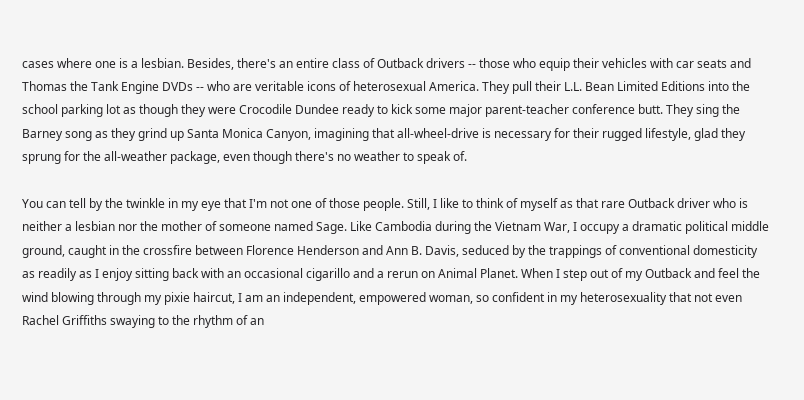cases where one is a lesbian. Besides, there's an entire class of Outback drivers -- those who equip their vehicles with car seats and Thomas the Tank Engine DVDs -- who are veritable icons of heterosexual America. They pull their L.L. Bean Limited Editions into the school parking lot as though they were Crocodile Dundee ready to kick some major parent-teacher conference butt. They sing the Barney song as they grind up Santa Monica Canyon, imagining that all-wheel-drive is necessary for their rugged lifestyle, glad they sprung for the all-weather package, even though there's no weather to speak of.

You can tell by the twinkle in my eye that I'm not one of those people. Still, I like to think of myself as that rare Outback driver who is neither a lesbian nor the mother of someone named Sage. Like Cambodia during the Vietnam War, I occupy a dramatic political middle ground, caught in the crossfire between Florence Henderson and Ann B. Davis, seduced by the trappings of conventional domesticity as readily as I enjoy sitting back with an occasional cigarillo and a rerun on Animal Planet. When I step out of my Outback and feel the wind blowing through my pixie haircut, I am an independent, empowered woman, so confident in my heterosexuality that not even Rachel Griffiths swaying to the rhythm of an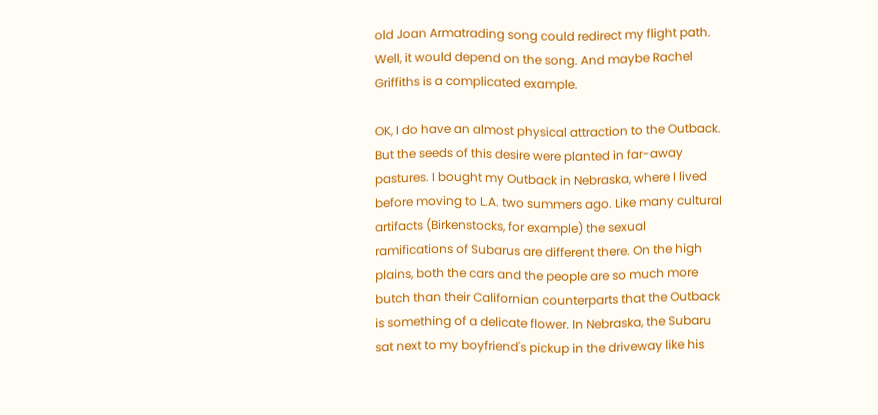old Joan Armatrading song could redirect my flight path. Well, it would depend on the song. And maybe Rachel Griffiths is a complicated example.

OK, I do have an almost physical attraction to the Outback. But the seeds of this desire were planted in far-away pastures. I bought my Outback in Nebraska, where I lived before moving to L.A. two summers ago. Like many cultural artifacts (Birkenstocks, for example) the sexual ramifications of Subarus are different there. On the high plains, both the cars and the people are so much more butch than their Californian counterparts that the Outback is something of a delicate flower. In Nebraska, the Subaru sat next to my boyfriend's pickup in the driveway like his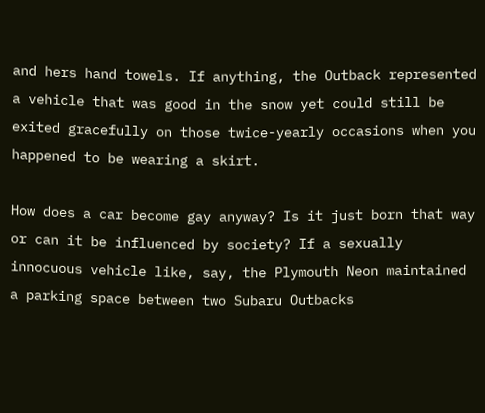and hers hand towels. If anything, the Outback represented a vehicle that was good in the snow yet could still be exited gracefully on those twice-yearly occasions when you happened to be wearing a skirt.

How does a car become gay anyway? Is it just born that way or can it be influenced by society? If a sexually innocuous vehicle like, say, the Plymouth Neon maintained a parking space between two Subaru Outbacks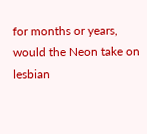for months or years, would the Neon take on lesbian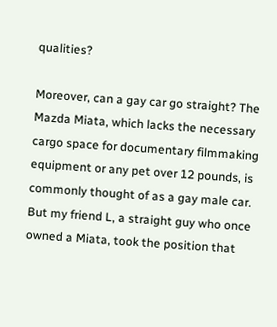qualities?

Moreover, can a gay car go straight? The Mazda Miata, which lacks the necessary cargo space for documentary filmmaking equipment or any pet over 12 pounds, is commonly thought of as a gay male car. But my friend L, a straight guy who once owned a Miata, took the position that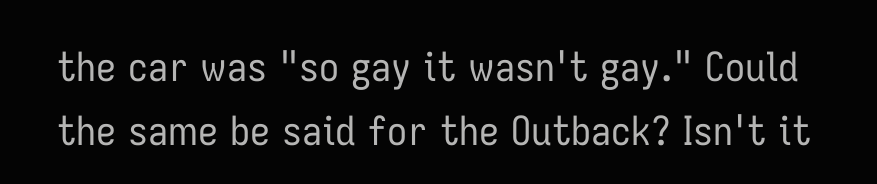the car was "so gay it wasn't gay." Could the same be said for the Outback? Isn't it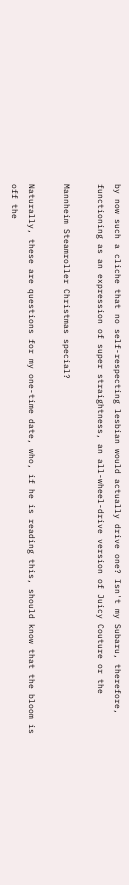by now such a cliche that no self-respecting lesbian would actually drive one? Isn't my Subaru, therefore, functioning as an expression of super straightness, an all-wheel-drive version of Juicy Couture or the

Mannheim Steamroller Christmas special?

Naturally, these are questions for my one-time date, who, if he is reading this, should know that the bloom is off the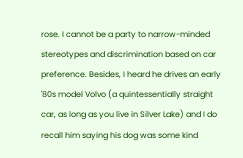rose. I cannot be a party to narrow-minded stereotypes and discrimination based on car preference. Besides, I heard he drives an early '80s model Volvo (a quintessentially straight car, as long as you live in Silver Lake) and I do recall him saying his dog was some kind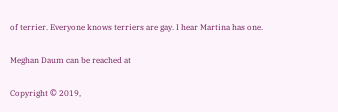of terrier. Everyone knows terriers are gay. I hear Martina has one.

Meghan Daum can be reached at

Copyright © 2019,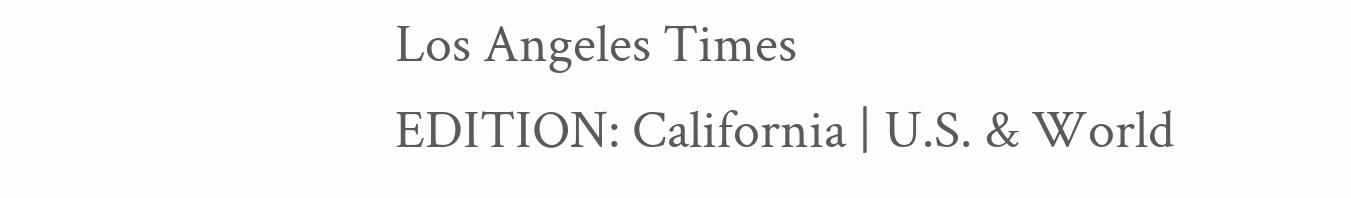Los Angeles Times
EDITION: California | U.S. & World